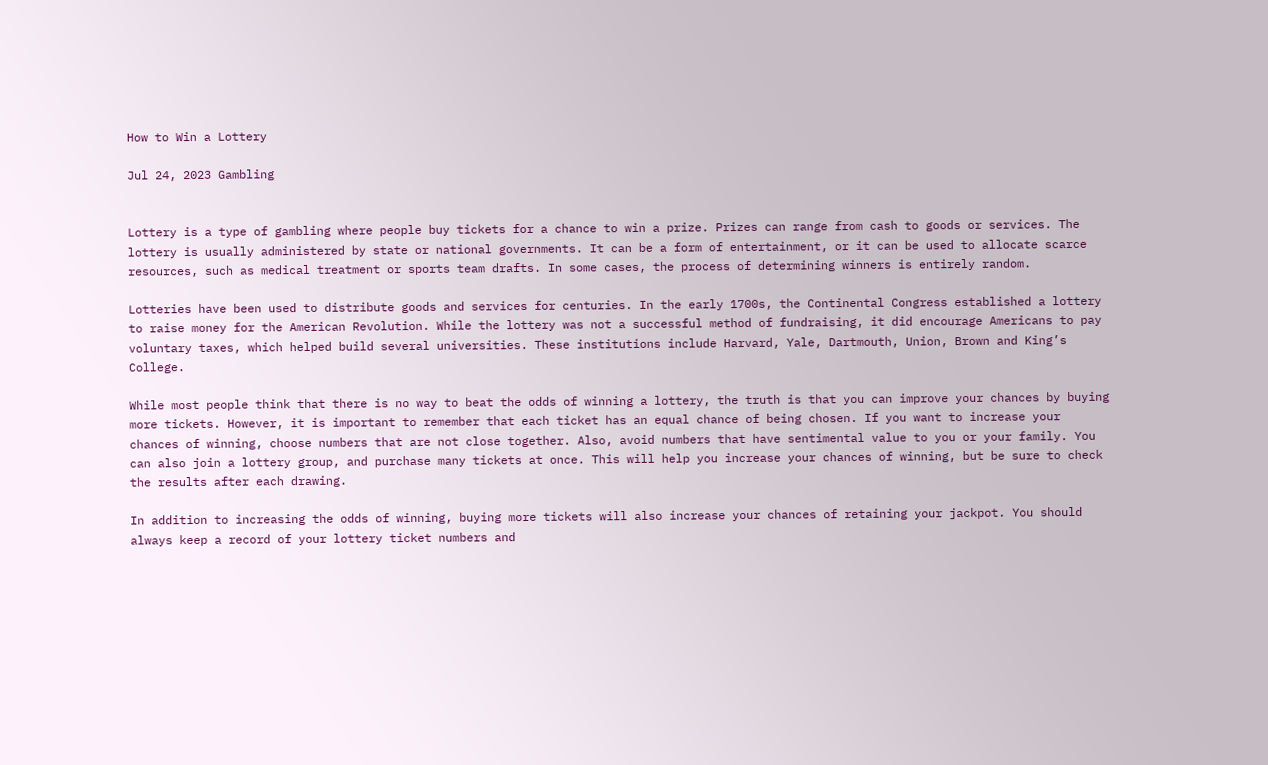How to Win a Lottery

Jul 24, 2023 Gambling


Lottery is a type of gambling where people buy tickets for a chance to win a prize. Prizes can range from cash to goods or services. The lottery is usually administered by state or national governments. It can be a form of entertainment, or it can be used to allocate scarce resources, such as medical treatment or sports team drafts. In some cases, the process of determining winners is entirely random.

Lotteries have been used to distribute goods and services for centuries. In the early 1700s, the Continental Congress established a lottery to raise money for the American Revolution. While the lottery was not a successful method of fundraising, it did encourage Americans to pay voluntary taxes, which helped build several universities. These institutions include Harvard, Yale, Dartmouth, Union, Brown and King’s College.

While most people think that there is no way to beat the odds of winning a lottery, the truth is that you can improve your chances by buying more tickets. However, it is important to remember that each ticket has an equal chance of being chosen. If you want to increase your chances of winning, choose numbers that are not close together. Also, avoid numbers that have sentimental value to you or your family. You can also join a lottery group, and purchase many tickets at once. This will help you increase your chances of winning, but be sure to check the results after each drawing.

In addition to increasing the odds of winning, buying more tickets will also increase your chances of retaining your jackpot. You should always keep a record of your lottery ticket numbers and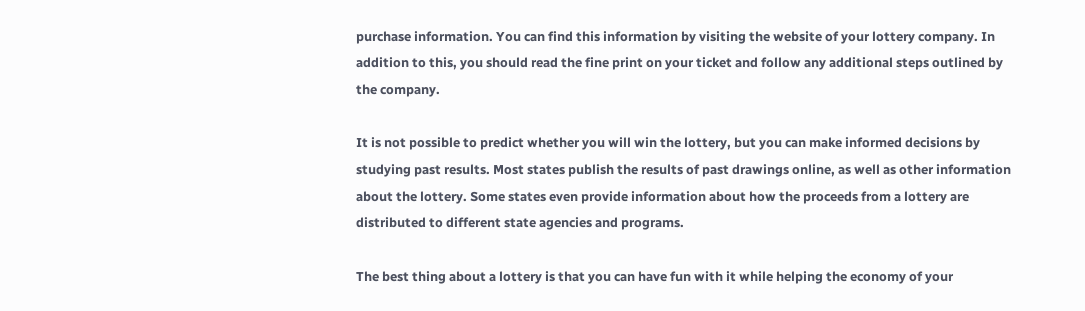purchase information. You can find this information by visiting the website of your lottery company. In addition to this, you should read the fine print on your ticket and follow any additional steps outlined by the company.

It is not possible to predict whether you will win the lottery, but you can make informed decisions by studying past results. Most states publish the results of past drawings online, as well as other information about the lottery. Some states even provide information about how the proceeds from a lottery are distributed to different state agencies and programs.

The best thing about a lottery is that you can have fun with it while helping the economy of your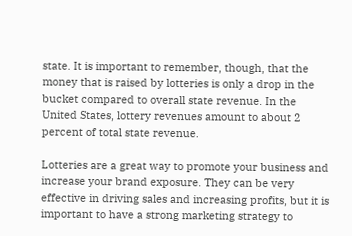state. It is important to remember, though, that the money that is raised by lotteries is only a drop in the bucket compared to overall state revenue. In the United States, lottery revenues amount to about 2 percent of total state revenue.

Lotteries are a great way to promote your business and increase your brand exposure. They can be very effective in driving sales and increasing profits, but it is important to have a strong marketing strategy to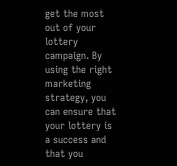get the most out of your lottery campaign. By using the right marketing strategy, you can ensure that your lottery is a success and that you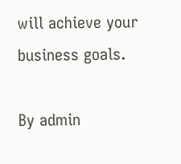will achieve your business goals.

By admin